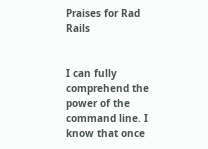Praises for Rad Rails


I can fully comprehend the power of the command line. I know that once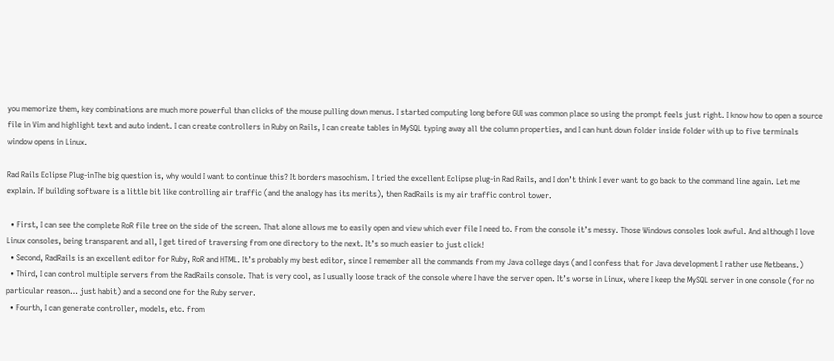you memorize them, key combinations are much more powerful than clicks of the mouse pulling down menus. I started computing long before GUI was common place so using the prompt feels just right. I know how to open a source file in Vim and highlight text and auto indent. I can create controllers in Ruby on Rails, I can create tables in MySQL typing away all the column properties, and I can hunt down folder inside folder with up to five terminals window opens in Linux.

Rad Rails Eclipse Plug-inThe big question is, why would I want to continue this? It borders masochism. I tried the excellent Eclipse plug-in Rad Rails, and I don’t think I ever want to go back to the command line again. Let me explain. If building software is a little bit like controlling air traffic (and the analogy has its merits), then RadRails is my air traffic control tower.

  • First, I can see the complete RoR file tree on the side of the screen. That alone allows me to easily open and view which ever file I need to. From the console it’s messy. Those Windows consoles look awful. And although I love Linux consoles, being transparent and all, I get tired of traversing from one directory to the next. It’s so much easier to just click!
  • Second, RadRails is an excellent editor for Ruby, RoR and HTML. It’s probably my best editor, since I remember all the commands from my Java college days (and I confess that for Java development I rather use Netbeans.)
  • Third, I can control multiple servers from the RadRails console. That is very cool, as I usually loose track of the console where I have the server open. It’s worse in Linux, where I keep the MySQL server in one console (for no particular reason… just habit) and a second one for the Ruby server.
  • Fourth, I can generate controller, models, etc. from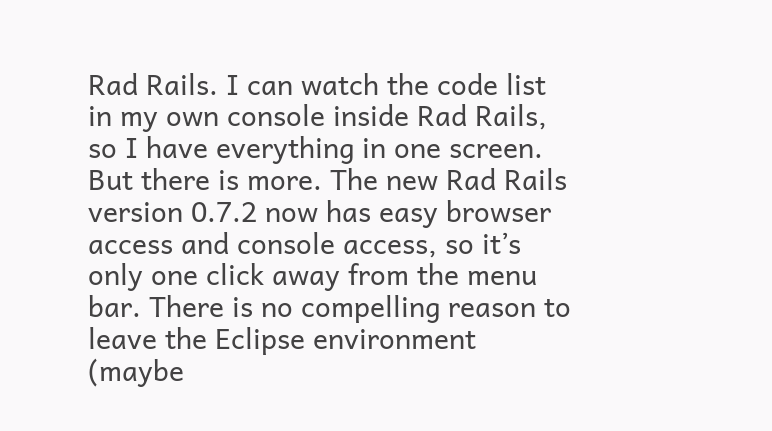Rad Rails. I can watch the code list in my own console inside Rad Rails, so I have everything in one screen. But there is more. The new Rad Rails version 0.7.2 now has easy browser access and console access, so it’s only one click away from the menu bar. There is no compelling reason to leave the Eclipse environment (maybe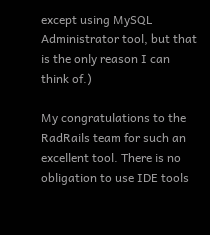except using MySQL Administrator tool, but that is the only reason I can think of.)

My congratulations to the RadRails team for such an excellent tool. There is no obligation to use IDE tools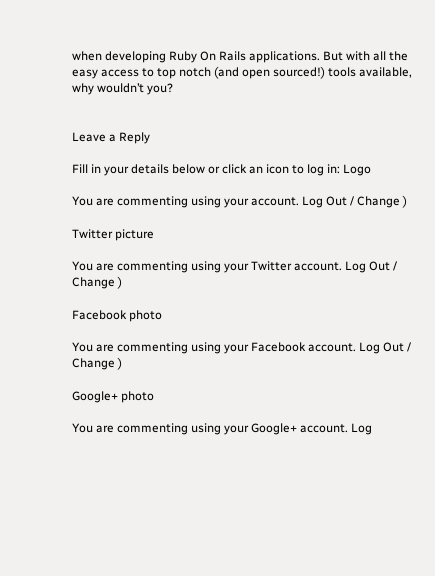when developing Ruby On Rails applications. But with all the easy access to top notch (and open sourced!) tools available, why wouldn’t you?


Leave a Reply

Fill in your details below or click an icon to log in: Logo

You are commenting using your account. Log Out / Change )

Twitter picture

You are commenting using your Twitter account. Log Out / Change )

Facebook photo

You are commenting using your Facebook account. Log Out / Change )

Google+ photo

You are commenting using your Google+ account. Log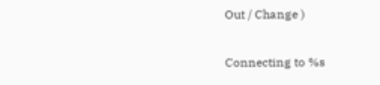Out / Change )

Connecting to %s